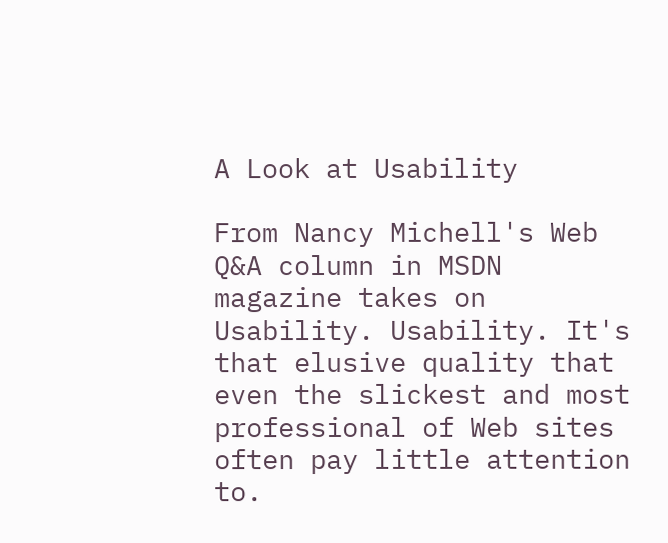A Look at Usability

From Nancy Michell's Web Q&A column in MSDN magazine takes on Usability. Usability. It's that elusive quality that even the slickest and most professional of Web sites often pay little attention to.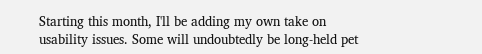Starting this month, I'll be adding my own take on usability issues. Some will undoubtedly be long-held pet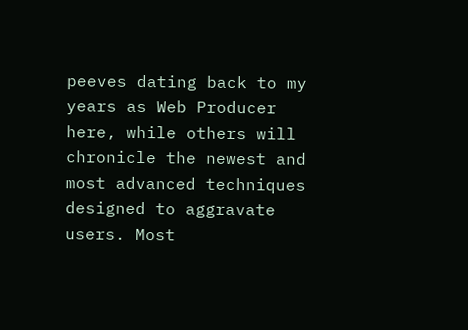peeves dating back to my years as Web Producer here, while others will chronicle the newest and most advanced techniques designed to aggravate users. Most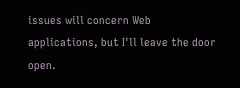issues will concern Web applications, but I'll leave the door open.